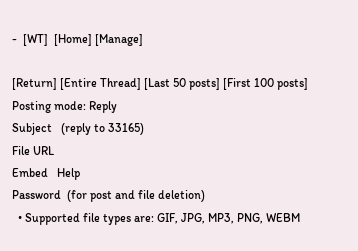-  [WT]  [Home] [Manage]

[Return] [Entire Thread] [Last 50 posts] [First 100 posts]
Posting mode: Reply
Subject   (reply to 33165)
File URL
Embed   Help
Password  (for post and file deletion)
  • Supported file types are: GIF, JPG, MP3, PNG, WEBM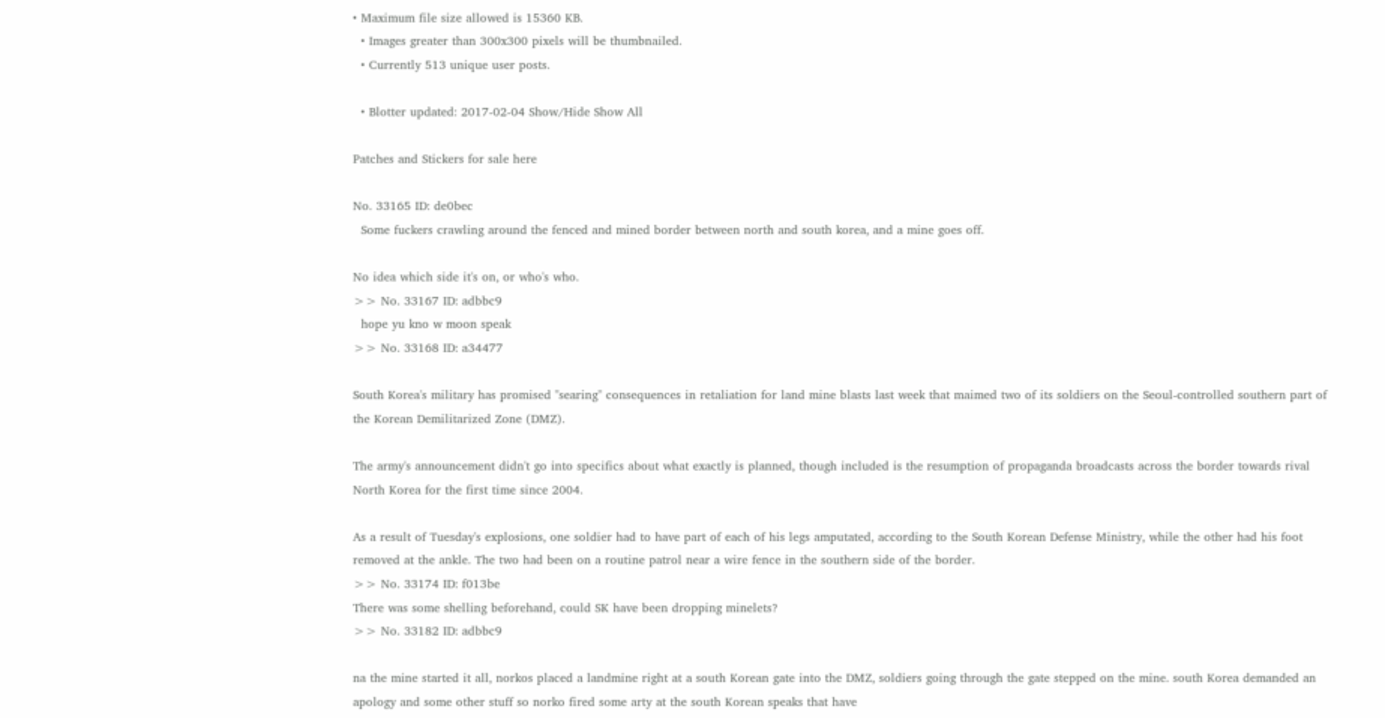• Maximum file size allowed is 15360 KB.
  • Images greater than 300x300 pixels will be thumbnailed.
  • Currently 513 unique user posts.

  • Blotter updated: 2017-02-04 Show/Hide Show All

Patches and Stickers for sale here

No. 33165 ID: de0bec
  Some fuckers crawling around the fenced and mined border between north and south korea, and a mine goes off.

No idea which side it's on, or who's who.
>> No. 33167 ID: adbbc9
  hope yu kno w moon speak
>> No. 33168 ID: a34477

South Korea's military has promised "searing" consequences in retaliation for land mine blasts last week that maimed two of its soldiers on the Seoul-controlled southern part of the Korean Demilitarized Zone (DMZ).

The army's announcement didn't go into specifics about what exactly is planned, though included is the resumption of propaganda broadcasts across the border towards rival North Korea for the first time since 2004.

As a result of Tuesday's explosions, one soldier had to have part of each of his legs amputated, according to the South Korean Defense Ministry, while the other had his foot removed at the ankle. The two had been on a routine patrol near a wire fence in the southern side of the border.
>> No. 33174 ID: f013be
There was some shelling beforehand, could SK have been dropping minelets?
>> No. 33182 ID: adbbc9

na the mine started it all, norkos placed a landmine right at a south Korean gate into the DMZ, soldiers going through the gate stepped on the mine. south Korea demanded an apology and some other stuff so norko fired some arty at the south Korean speaks that have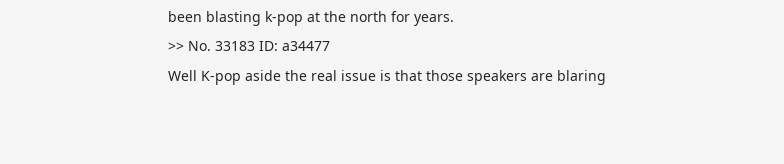been blasting k-pop at the north for years.
>> No. 33183 ID: a34477
Well K-pop aside the real issue is that those speakers are blaring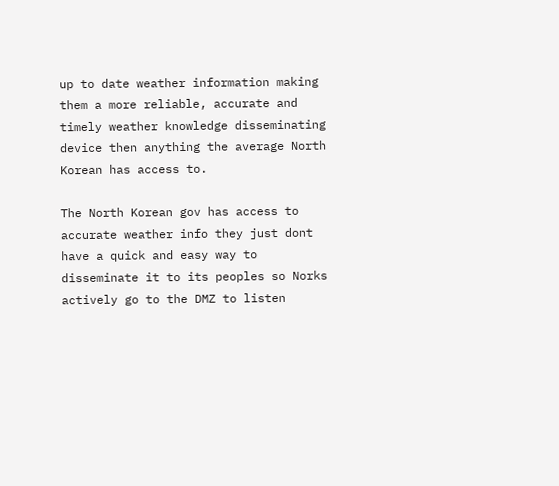up to date weather information making them a more reliable, accurate and timely weather knowledge disseminating device then anything the average North Korean has access to.

The North Korean gov has access to accurate weather info they just dont have a quick and easy way to disseminate it to its peoples so Norks actively go to the DMZ to listen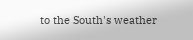to the South's weather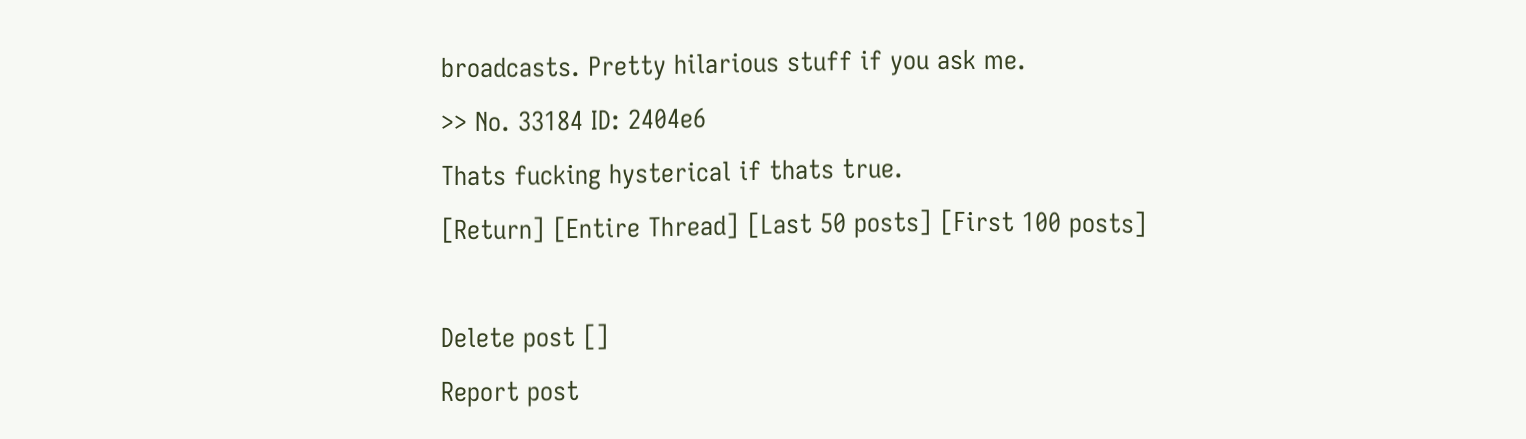broadcasts. Pretty hilarious stuff if you ask me.
>> No. 33184 ID: 2404e6
Thats fucking hysterical if thats true.
[Return] [Entire Thread] [Last 50 posts] [First 100 posts]

Delete post []
Report post